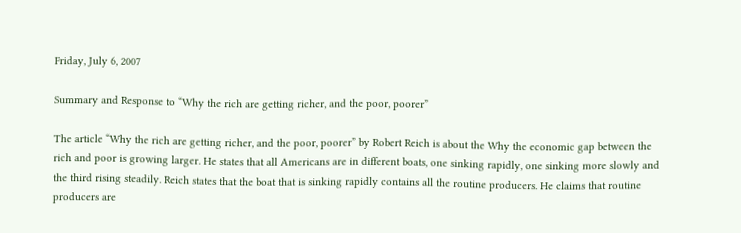Friday, July 6, 2007

Summary and Response to “Why the rich are getting richer, and the poor, poorer”

The article “Why the rich are getting richer, and the poor, poorer” by Robert Reich is about the Why the economic gap between the rich and poor is growing larger. He states that all Americans are in different boats, one sinking rapidly, one sinking more slowly and the third rising steadily. Reich states that the boat that is sinking rapidly contains all the routine producers. He claims that routine producers are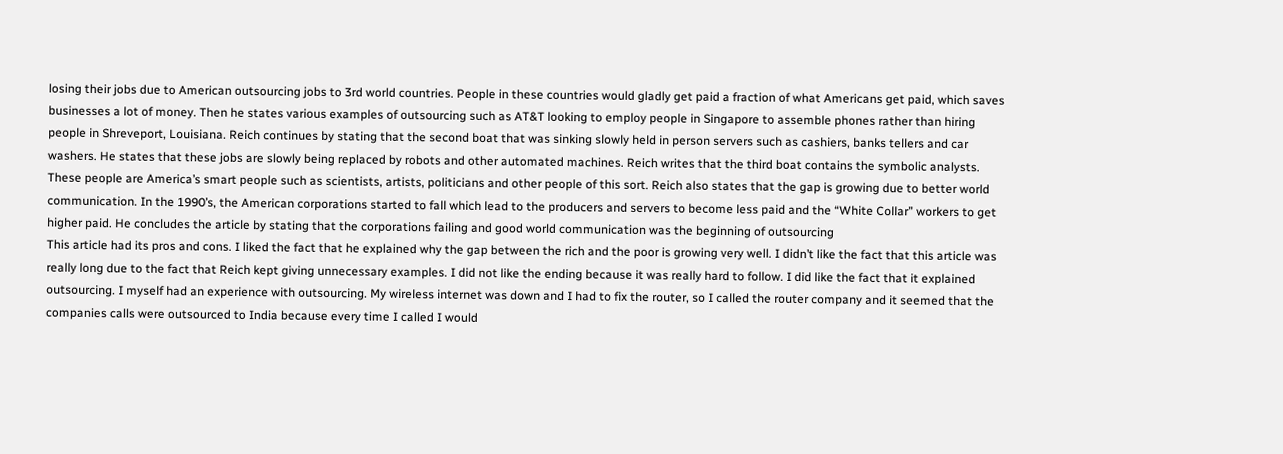losing their jobs due to American outsourcing jobs to 3rd world countries. People in these countries would gladly get paid a fraction of what Americans get paid, which saves businesses a lot of money. Then he states various examples of outsourcing such as AT&T looking to employ people in Singapore to assemble phones rather than hiring people in Shreveport, Louisiana. Reich continues by stating that the second boat that was sinking slowly held in person servers such as cashiers, banks tellers and car washers. He states that these jobs are slowly being replaced by robots and other automated machines. Reich writes that the third boat contains the symbolic analysts. These people are America’s smart people such as scientists, artists, politicians and other people of this sort. Reich also states that the gap is growing due to better world communication. In the 1990’s, the American corporations started to fall which lead to the producers and servers to become less paid and the “White Collar” workers to get higher paid. He concludes the article by stating that the corporations failing and good world communication was the beginning of outsourcing
This article had its pros and cons. I liked the fact that he explained why the gap between the rich and the poor is growing very well. I didn’t like the fact that this article was really long due to the fact that Reich kept giving unnecessary examples. I did not like the ending because it was really hard to follow. I did like the fact that it explained outsourcing. I myself had an experience with outsourcing. My wireless internet was down and I had to fix the router, so I called the router company and it seemed that the companies calls were outsourced to India because every time I called I would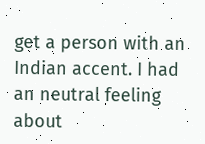get a person with an Indian accent. I had an neutral feeling about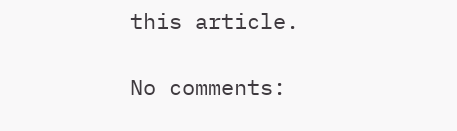this article.

No comments: